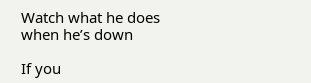Watch what he does when he’s down

If you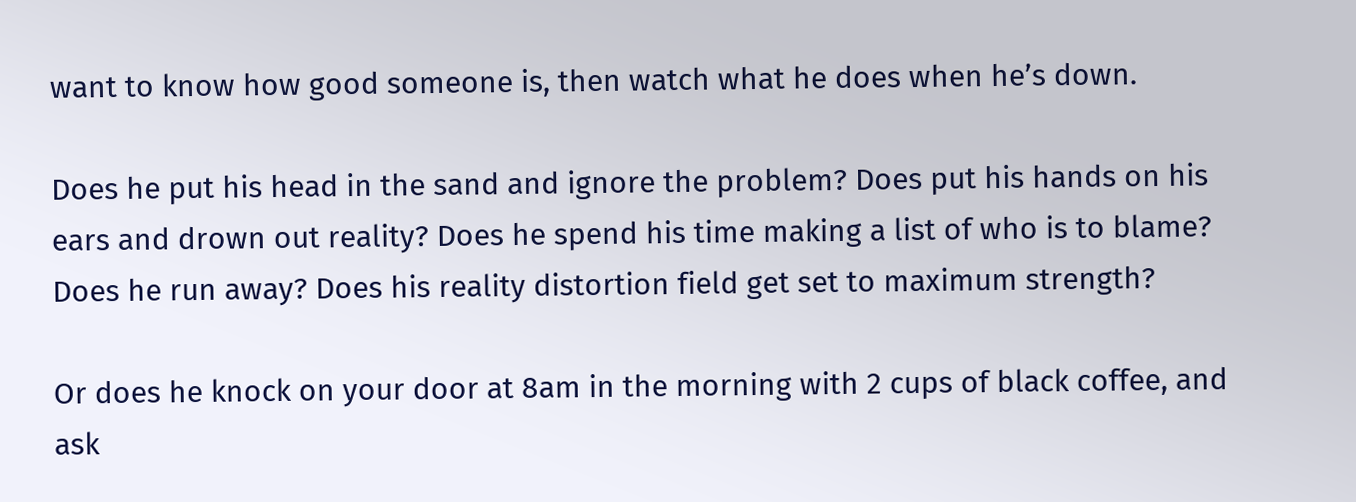want to know how good someone is, then watch what he does when he’s down.

Does he put his head in the sand and ignore the problem? Does put his hands on his ears and drown out reality? Does he spend his time making a list of who is to blame? Does he run away? Does his reality distortion field get set to maximum strength?

Or does he knock on your door at 8am in the morning with 2 cups of black coffee, and ask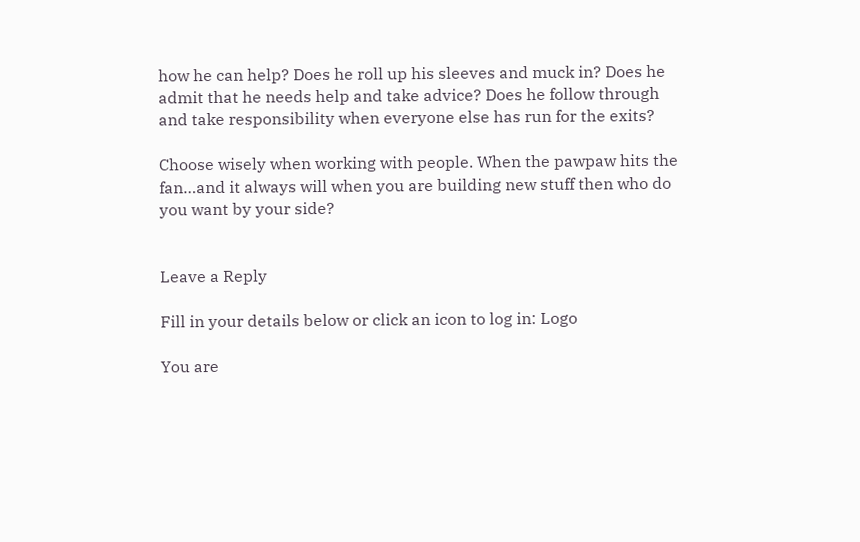how he can help? Does he roll up his sleeves and muck in? Does he admit that he needs help and take advice? Does he follow through and take responsibility when everyone else has run for the exits?

Choose wisely when working with people. When the pawpaw hits the fan…and it always will when you are building new stuff then who do you want by your side?


Leave a Reply

Fill in your details below or click an icon to log in: Logo

You are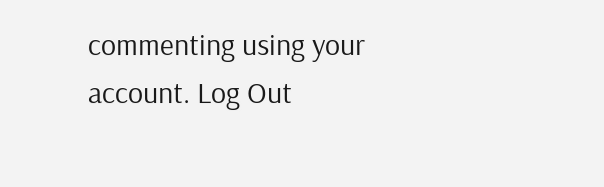commenting using your account. Log Out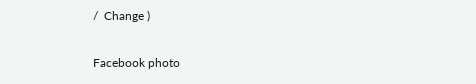/  Change )

Facebook photo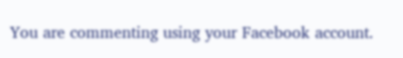You are commenting using your Facebook account.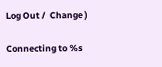Log Out /  Change )

Connecting to %s